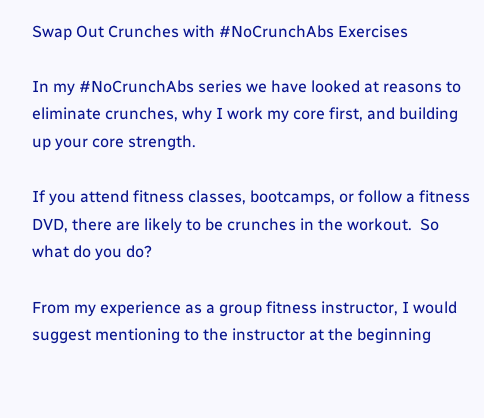Swap Out Crunches with #NoCrunchAbs Exercises

In my #NoCrunchAbs series we have looked at reasons to eliminate crunches, why I work my core first, and building up your core strength.

If you attend fitness classes, bootcamps, or follow a fitness DVD, there are likely to be crunches in the workout.  So what do you do?

From my experience as a group fitness instructor, I would suggest mentioning to the instructor at the beginning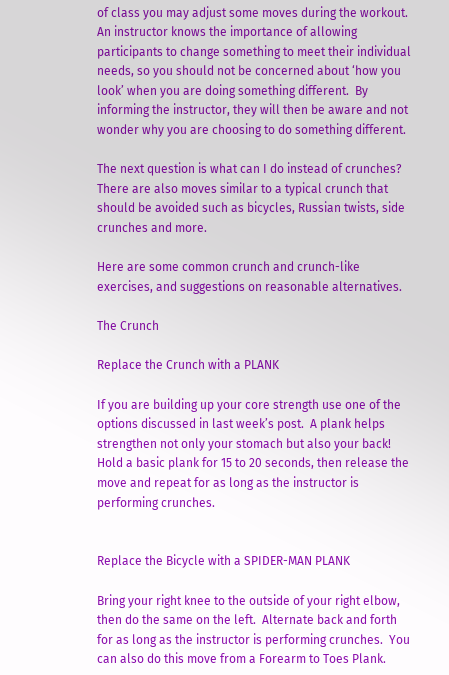of class you may adjust some moves during the workout.  An instructor knows the importance of allowing participants to change something to meet their individual needs, so you should not be concerned about ‘how you look’ when you are doing something different.  By informing the instructor, they will then be aware and not wonder why you are choosing to do something different.

The next question is what can I do instead of crunches?  There are also moves similar to a typical crunch that should be avoided such as bicycles, Russian twists, side crunches and more.

Here are some common crunch and crunch-like exercises, and suggestions on reasonable alternatives.

The Crunch

Replace the Crunch with a PLANK

If you are building up your core strength use one of the options discussed in last week’s post.  A plank helps strengthen not only your stomach but also your back!  Hold a basic plank for 15 to 20 seconds, then release the move and repeat for as long as the instructor is performing crunches.


Replace the Bicycle with a SPIDER-MAN PLANK

Bring your right knee to the outside of your right elbow, then do the same on the left.  Alternate back and forth for as long as the instructor is performing crunches.  You can also do this move from a Forearm to Toes Plank.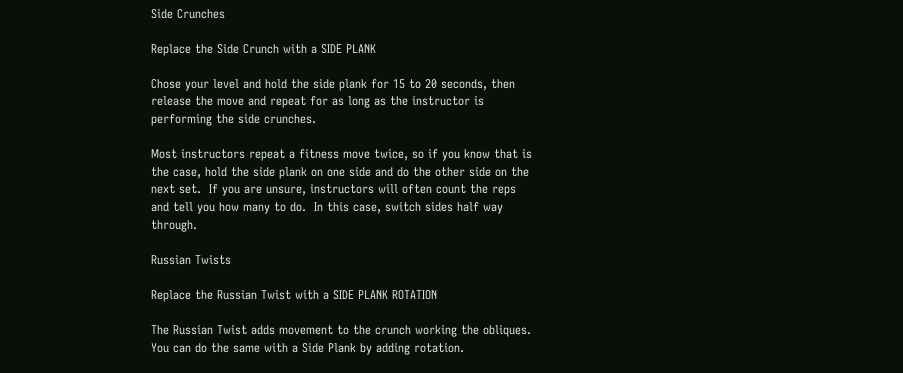Side Crunches

Replace the Side Crunch with a SIDE PLANK

Chose your level and hold the side plank for 15 to 20 seconds, then release the move and repeat for as long as the instructor is performing the side crunches.

Most instructors repeat a fitness move twice, so if you know that is the case, hold the side plank on one side and do the other side on the next set.  If you are unsure, instructors will often count the reps and tell you how many to do.  In this case, switch sides half way through.

Russian Twists

Replace the Russian Twist with a SIDE PLANK ROTATION

The Russian Twist adds movement to the crunch working the obliques.  You can do the same with a Side Plank by adding rotation.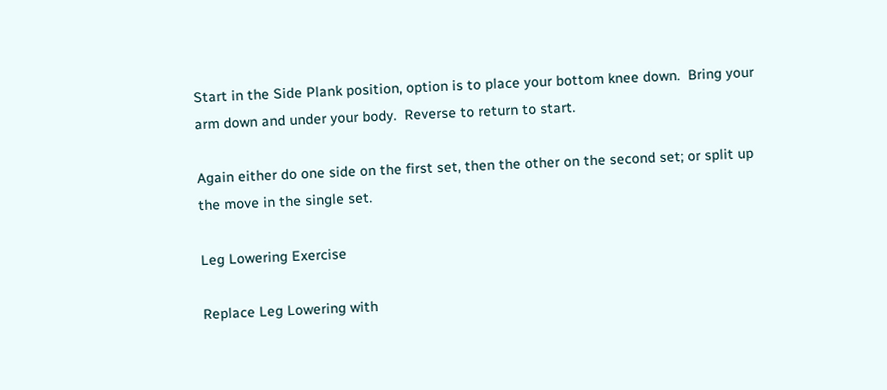Start in the Side Plank position, option is to place your bottom knee down.  Bring your arm down and under your body.  Reverse to return to start.

Again either do one side on the first set, then the other on the second set; or split up the move in the single set.

Leg Lowering Exercise

Replace Leg Lowering with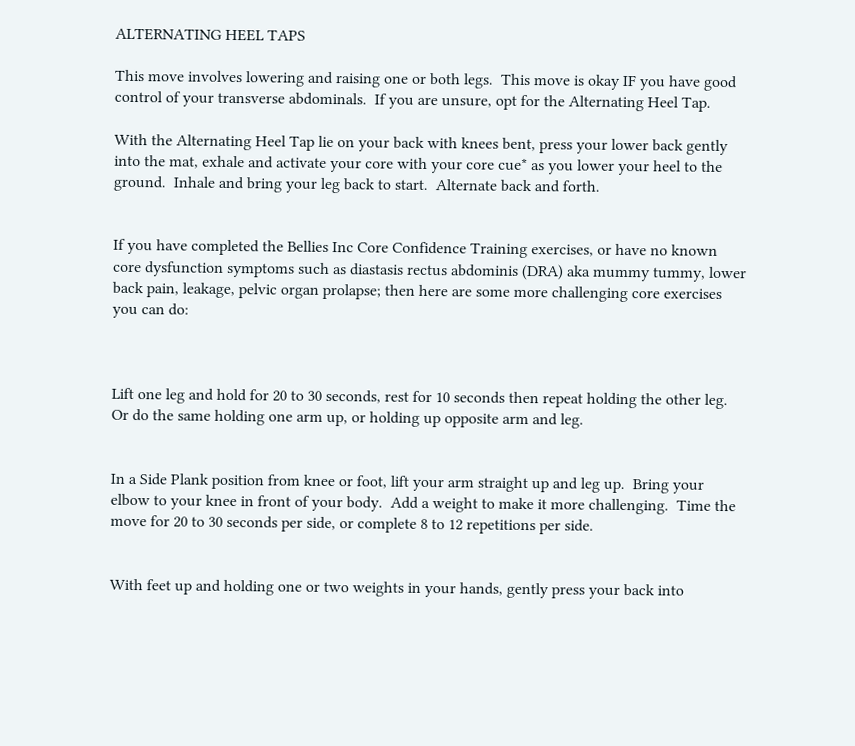ALTERNATING HEEL TAPS

This move involves lowering and raising one or both legs.  This move is okay IF you have good control of your transverse abdominals.  If you are unsure, opt for the Alternating Heel Tap.

With the Alternating Heel Tap lie on your back with knees bent, press your lower back gently into the mat, exhale and activate your core with your core cue* as you lower your heel to the ground.  Inhale and bring your leg back to start.  Alternate back and forth.


If you have completed the Bellies Inc Core Confidence Training exercises, or have no known core dysfunction symptoms such as diastasis rectus abdominis (DRA) aka mummy tummy, lower back pain, leakage, pelvic organ prolapse; then here are some more challenging core exercises you can do:



Lift one leg and hold for 20 to 30 seconds, rest for 10 seconds then repeat holding the other leg.  Or do the same holding one arm up, or holding up opposite arm and leg.


In a Side Plank position from knee or foot, lift your arm straight up and leg up.  Bring your elbow to your knee in front of your body.  Add a weight to make it more challenging.  Time the move for 20 to 30 seconds per side, or complete 8 to 12 repetitions per side.


With feet up and holding one or two weights in your hands, gently press your back into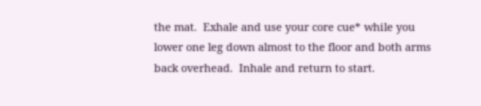the mat.  Exhale and use your core cue* while you lower one leg down almost to the floor and both arms back overhead.  Inhale and return to start.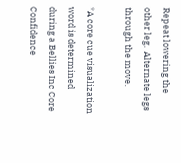Repeat lowering the other leg.  Alternate legs through the move.

*A core cue visualization word is determined during a Bellies Inc Core Confidence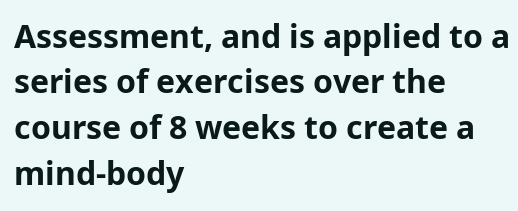Assessment, and is applied to a series of exercises over the course of 8 weeks to create a mind-body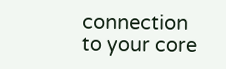connection to your core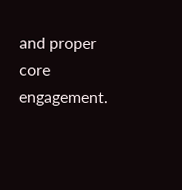and proper core engagement.